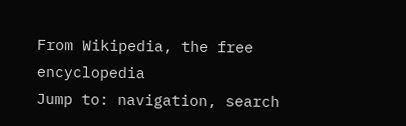From Wikipedia, the free encyclopedia
Jump to: navigation, search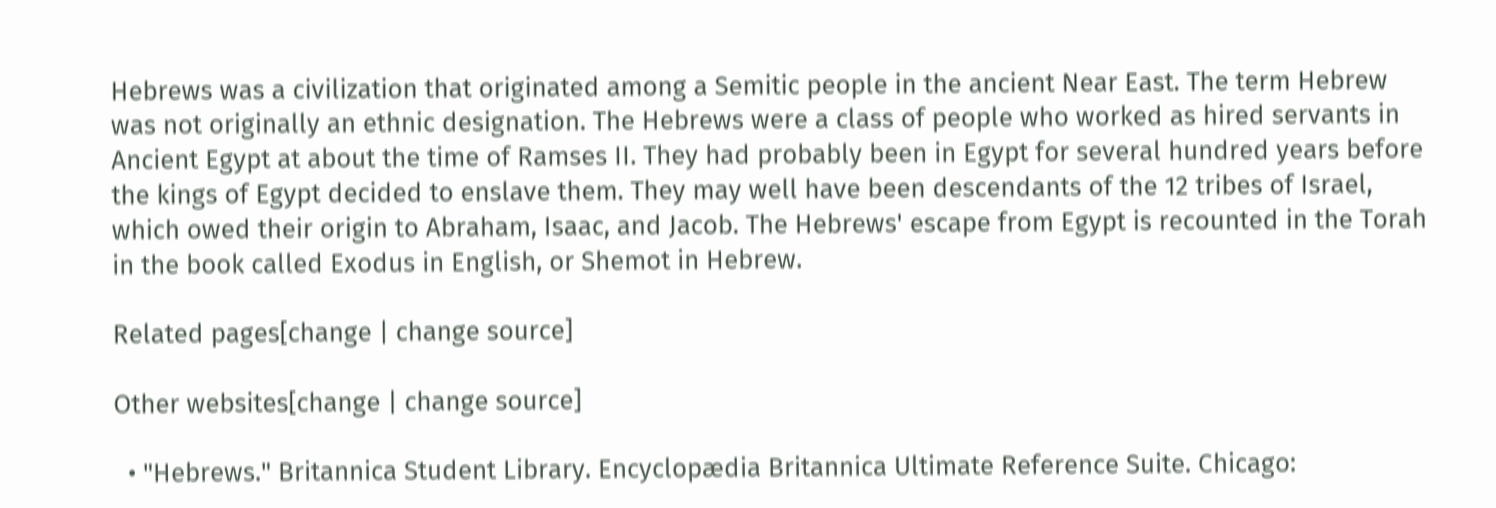Hebrews was a civilization that originated among a Semitic people in the ancient Near East. The term Hebrew was not originally an ethnic designation. The Hebrews were a class of people who worked as hired servants in Ancient Egypt at about the time of Ramses II. They had probably been in Egypt for several hundred years before the kings of Egypt decided to enslave them. They may well have been descendants of the 12 tribes of Israel, which owed their origin to Abraham, Isaac, and Jacob. The Hebrews' escape from Egypt is recounted in the Torah in the book called Exodus in English, or Shemot in Hebrew.

Related pages[change | change source]

Other websites[change | change source]

  • "Hebrews." Britannica Student Library. Encyclopædia Britannica Ultimate Reference Suite. Chicago: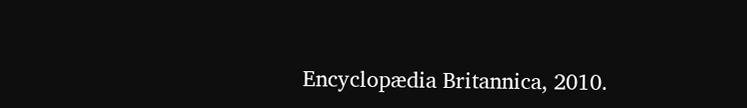Encyclopædia Britannica, 2010.